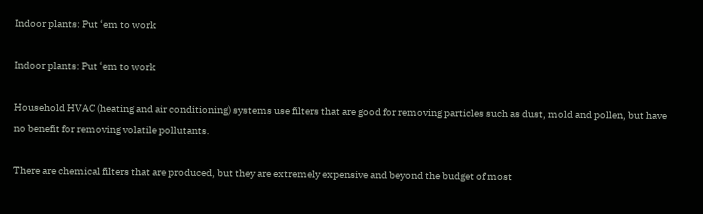Indoor plants: Put ‘em to work

Indoor plants: Put ‘em to work

Household HVAC (heating and air conditioning) systems use filters that are good for removing particles such as dust, mold and pollen, but have no benefit for removing volatile pollutants.

There are chemical filters that are produced, but they are extremely expensive and beyond the budget of most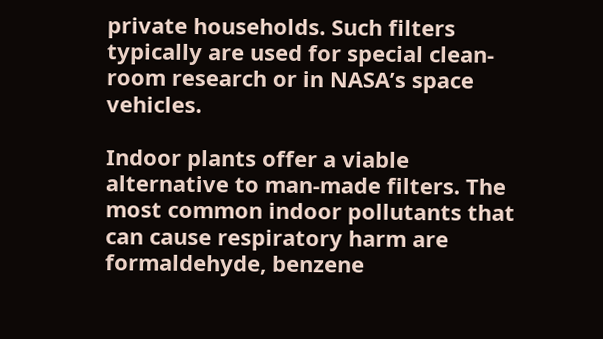private households. Such filters typically are used for special clean-room research or in NASA’s space vehicles.

Indoor plants offer a viable alternative to man-made filters. The most common indoor pollutants that can cause respiratory harm are formaldehyde, benzene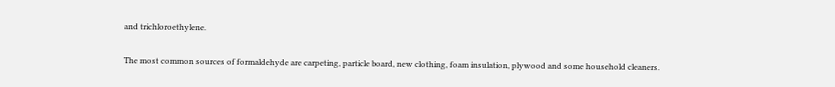and trichloroethylene.

The most common sources of formaldehyde are carpeting, particle board, new clothing, foam insulation, plywood and some household cleaners.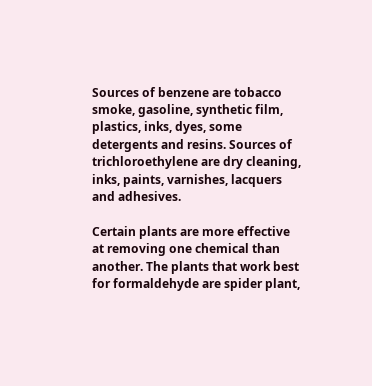Sources of benzene are tobacco smoke, gasoline, synthetic film, plastics, inks, dyes, some detergents and resins. Sources of trichloroethylene are dry cleaning, inks, paints, varnishes, lacquers and adhesives.

Certain plants are more effective at removing one chemical than another. The plants that work best for formaldehyde are spider plant,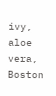ivy, aloe vera, Boston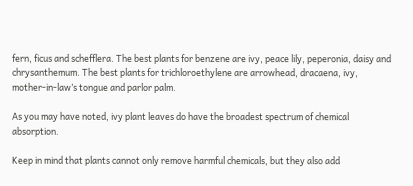fern, ficus and schefflera. The best plants for benzene are ivy, peace lily, peperonia, daisy and chrysanthemum. The best plants for trichloroethylene are arrowhead, dracaena, ivy, mother-in-law’s tongue and parlor palm.

As you may have noted, ivy plant leaves do have the broadest spectrum of chemical absorption.

Keep in mind that plants cannot only remove harmful chemicals, but they also add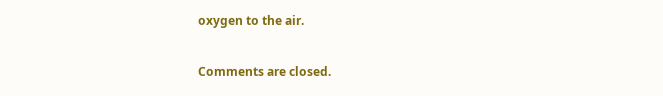oxygen to the air.

Comments are closed.